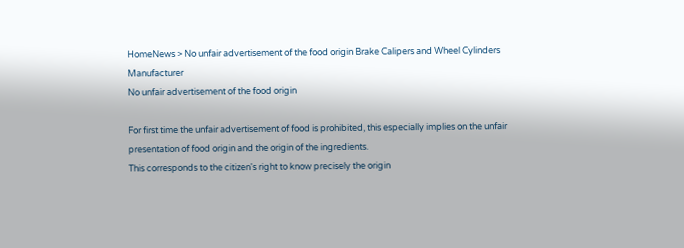HomeNews > No unfair advertisement of the food origin Brake Calipers and Wheel Cylinders Manufacturer
No unfair advertisement of the food origin

For first time the unfair advertisement of food is prohibited, this especially implies on the unfair presentation of food origin and the origin of the ingredients.
This corresponds to the citizen's right to know precisely the origin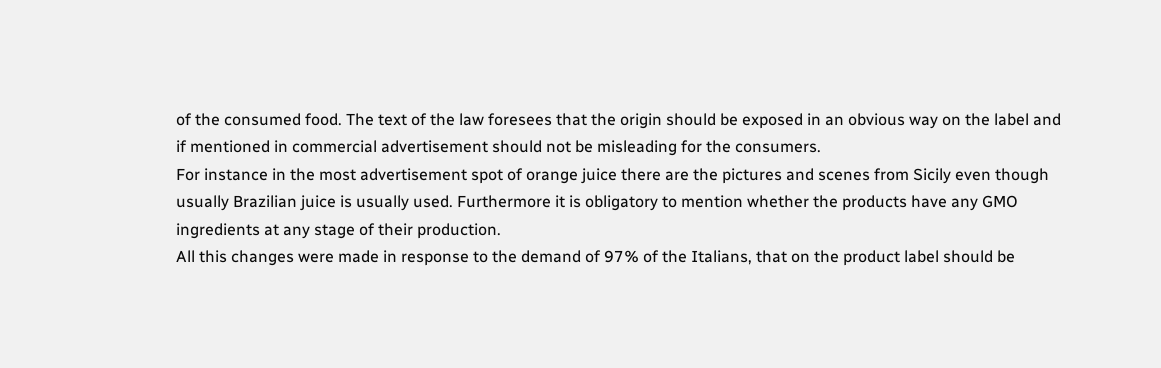of the consumed food. The text of the law foresees that the origin should be exposed in an obvious way on the label and if mentioned in commercial advertisement should not be misleading for the consumers.
For instance in the most advertisement spot of orange juice there are the pictures and scenes from Sicily even though usually Brazilian juice is usually used. Furthermore it is obligatory to mention whether the products have any GMO ingredients at any stage of their production.
All this changes were made in response to the demand of 97% of the Italians, that on the product label should be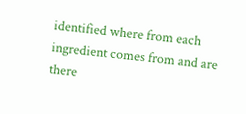identified where from each ingredient comes from and are there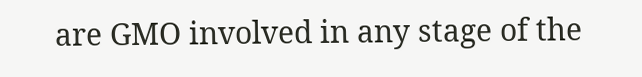are GMO involved in any stage of the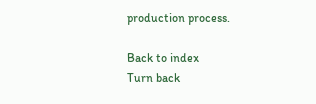production process.

Back to index
Turn back